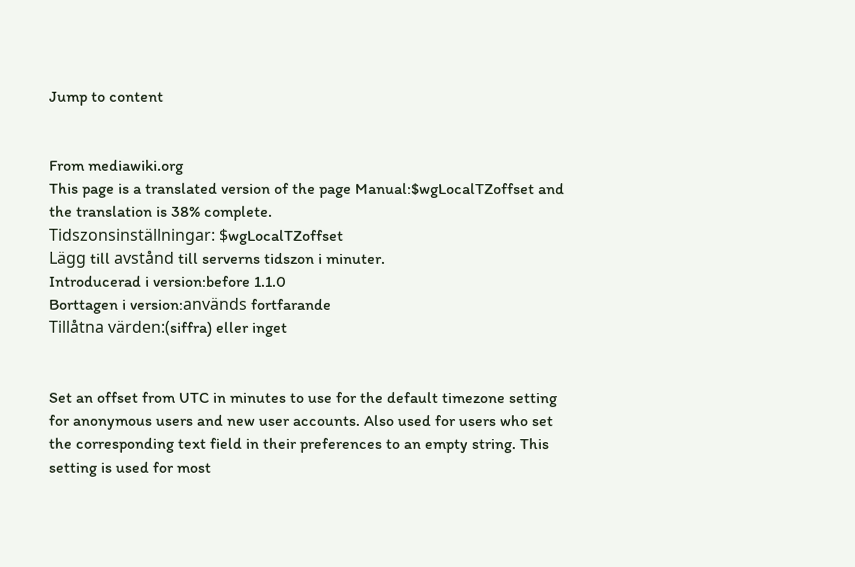Jump to content


From mediawiki.org
This page is a translated version of the page Manual:$wgLocalTZoffset and the translation is 38% complete.
Tidszonsinställningar: $wgLocalTZoffset
Lägg till avstånd till serverns tidszon i minuter.
Introducerad i version:before 1.1.0
Borttagen i version:används fortfarande
Tillåtna värden:(siffra) eller inget


Set an offset from UTC in minutes to use for the default timezone setting for anonymous users and new user accounts. Also used for users who set the corresponding text field in their preferences to an empty string. This setting is used for most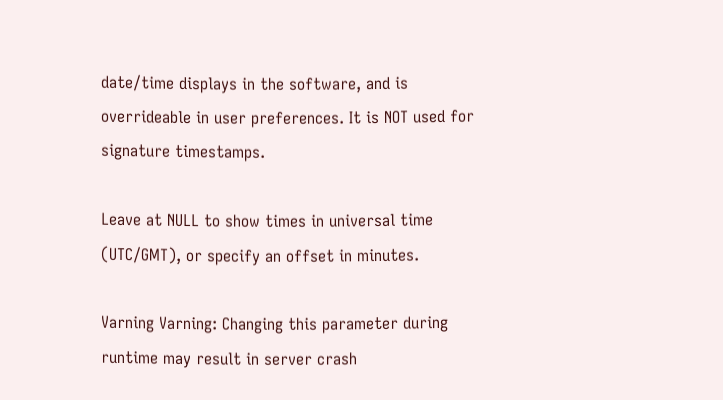date/time displays in the software, and is overrideable in user preferences. It is NOT used for signature timestamps.

Leave at NULL to show times in universal time (UTC/GMT), or specify an offset in minutes.

Varning Varning: Changing this parameter during runtime may result in server crash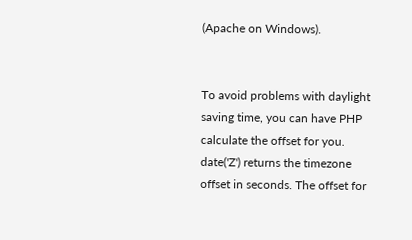(Apache on Windows).


To avoid problems with daylight saving time, you can have PHP calculate the offset for you. date('Z') returns the timezone offset in seconds. The offset for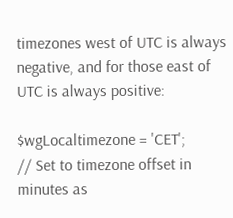timezones west of UTC is always negative, and for those east of UTC is always positive:

$wgLocaltimezone = 'CET';
// Set to timezone offset in minutes as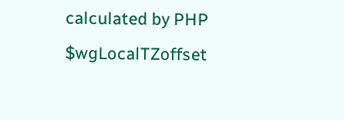calculated by PHP
$wgLocalTZoffset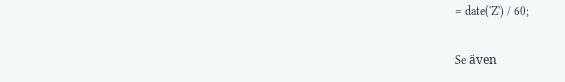= date('Z') / 60;

Se även